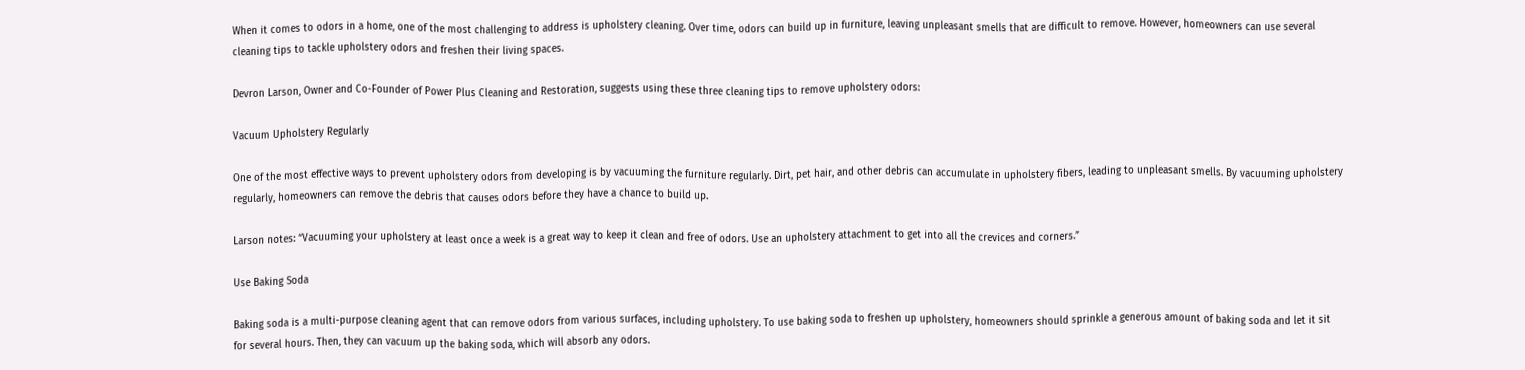When it comes to odors in a home, one of the most challenging to address is upholstery cleaning. Over time, odors can build up in furniture, leaving unpleasant smells that are difficult to remove. However, homeowners can use several cleaning tips to tackle upholstery odors and freshen their living spaces.

Devron Larson, Owner and Co-Founder of Power Plus Cleaning and Restoration, suggests using these three cleaning tips to remove upholstery odors:

Vacuum Upholstery Regularly

One of the most effective ways to prevent upholstery odors from developing is by vacuuming the furniture regularly. Dirt, pet hair, and other debris can accumulate in upholstery fibers, leading to unpleasant smells. By vacuuming upholstery regularly, homeowners can remove the debris that causes odors before they have a chance to build up.

Larson notes: “Vacuuming your upholstery at least once a week is a great way to keep it clean and free of odors. Use an upholstery attachment to get into all the crevices and corners.”

Use Baking Soda

Baking soda is a multi-purpose cleaning agent that can remove odors from various surfaces, including upholstery. To use baking soda to freshen up upholstery, homeowners should sprinkle a generous amount of baking soda and let it sit for several hours. Then, they can vacuum up the baking soda, which will absorb any odors.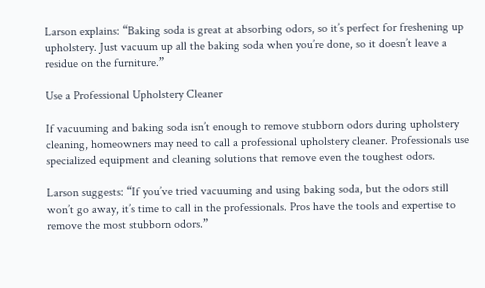Larson explains: “Baking soda is great at absorbing odors, so it’s perfect for freshening up upholstery. Just vacuum up all the baking soda when you’re done, so it doesn’t leave a residue on the furniture.”

Use a Professional Upholstery Cleaner

If vacuuming and baking soda isn’t enough to remove stubborn odors during upholstery cleaning, homeowners may need to call a professional upholstery cleaner. Professionals use specialized equipment and cleaning solutions that remove even the toughest odors.

Larson suggests: “If you’ve tried vacuuming and using baking soda, but the odors still won’t go away, it’s time to call in the professionals. Pros have the tools and expertise to remove the most stubborn odors.”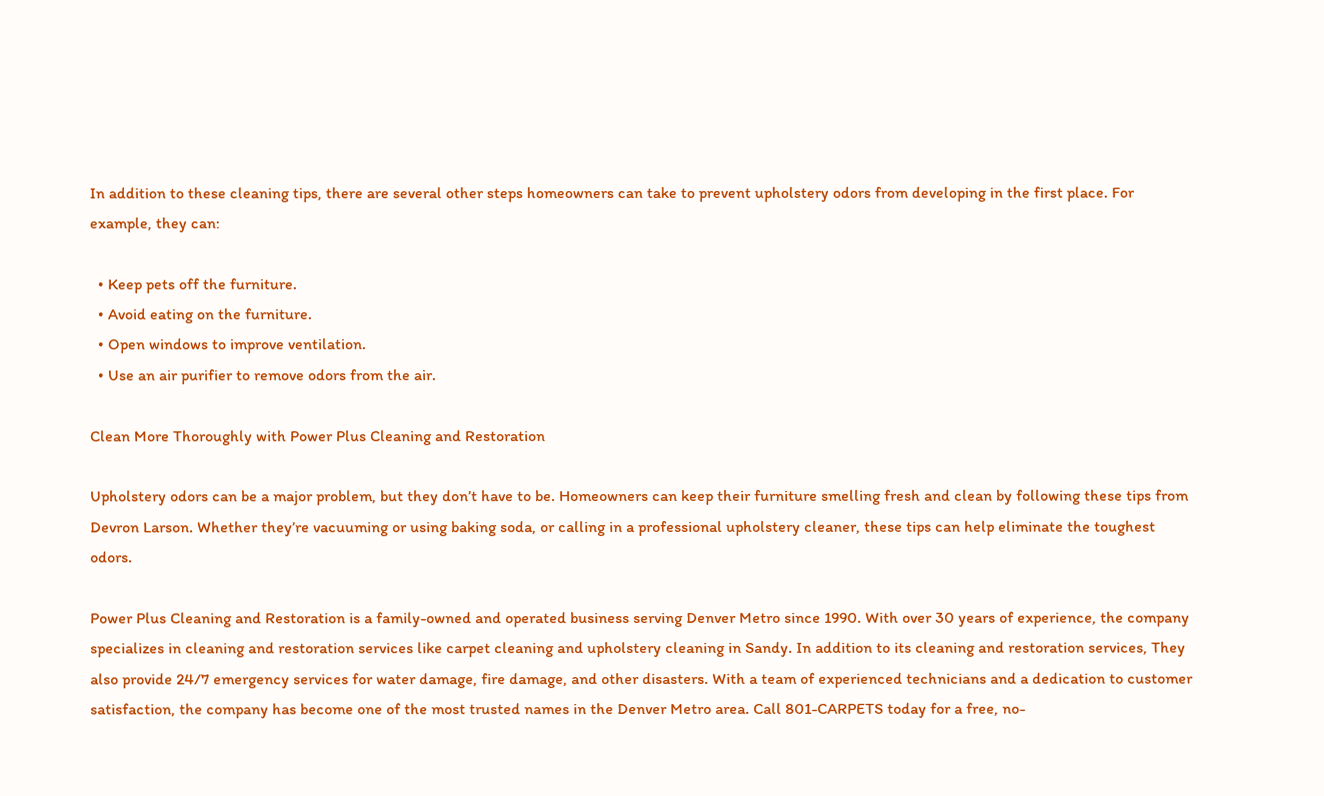In addition to these cleaning tips, there are several other steps homeowners can take to prevent upholstery odors from developing in the first place. For example, they can:

  • Keep pets off the furniture.
  • Avoid eating on the furniture.
  • Open windows to improve ventilation.
  • Use an air purifier to remove odors from the air.

Clean More Thoroughly with Power Plus Cleaning and Restoration

Upholstery odors can be a major problem, but they don’t have to be. Homeowners can keep their furniture smelling fresh and clean by following these tips from Devron Larson. Whether they’re vacuuming or using baking soda, or calling in a professional upholstery cleaner, these tips can help eliminate the toughest odors.

Power Plus Cleaning and Restoration is a family-owned and operated business serving Denver Metro since 1990. With over 30 years of experience, the company specializes in cleaning and restoration services like carpet cleaning and upholstery cleaning in Sandy. In addition to its cleaning and restoration services, They also provide 24/7 emergency services for water damage, fire damage, and other disasters. With a team of experienced technicians and a dedication to customer satisfaction, the company has become one of the most trusted names in the Denver Metro area. Call 801-CARPETS today for a free, no-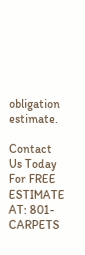obligation estimate.

Contact Us Today For FREE ESTIMATE AT: 801-CARPETS